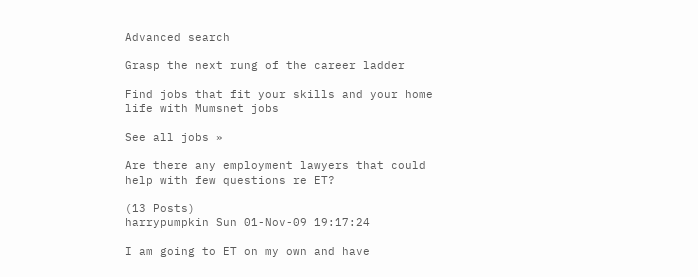Advanced search

Grasp the next rung of the career ladder

Find jobs that fit your skills and your home life with Mumsnet jobs

See all jobs »

Are there any employment lawyers that could help with few questions re ET?

(13 Posts)
harrypumpkin Sun 01-Nov-09 19:17:24

I am going to ET on my own and have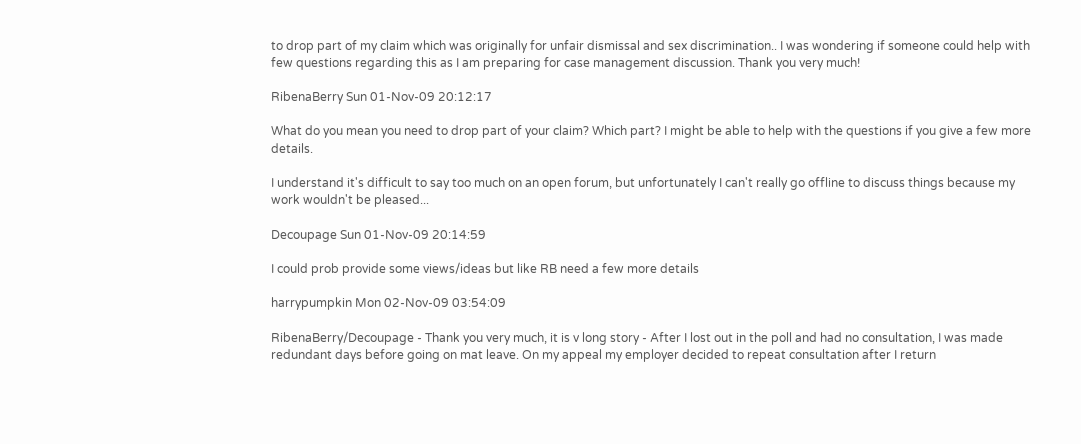to drop part of my claim which was originally for unfair dismissal and sex discrimination.. I was wondering if someone could help with few questions regarding this as I am preparing for case management discussion. Thank you very much!

RibenaBerry Sun 01-Nov-09 20:12:17

What do you mean you need to drop part of your claim? Which part? I might be able to help with the questions if you give a few more details.

I understand it's difficult to say too much on an open forum, but unfortunately I can't really go offline to discuss things because my work wouldn't be pleased...

Decoupage Sun 01-Nov-09 20:14:59

I could prob provide some views/ideas but like RB need a few more details

harrypumpkin Mon 02-Nov-09 03:54:09

RibenaBerry/Decoupage - Thank you very much, it is v long story - After I lost out in the poll and had no consultation, I was made redundant days before going on mat leave. On my appeal my employer decided to repeat consultation after I return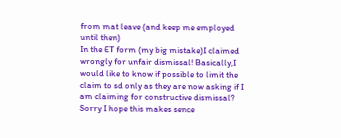from mat leave (and keep me employed until then)
In the ET form (my big mistake)I claimed wrongly for unfair dismissal! Basically,I would like to know if possible to limit the claim to sd only as they are now asking if I am claiming for constructive dismissal? Sorry I hope this makes sence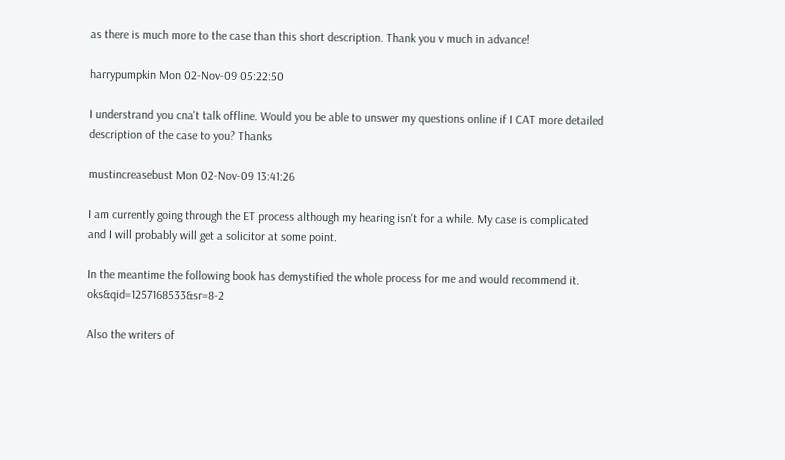as there is much more to the case than this short description. Thank you v much in advance!

harrypumpkin Mon 02-Nov-09 05:22:50

I understrand you cna't talk offline. Would you be able to unswer my questions online if I CAT more detailed description of the case to you? Thanks

mustincreasebust Mon 02-Nov-09 13:41:26

I am currently going through the ET process although my hearing isn't for a while. My case is complicated and I will probably will get a solicitor at some point.

In the meantime the following book has demystified the whole process for me and would recommend it. oks&qid=1257168533&sr=8-2

Also the writers of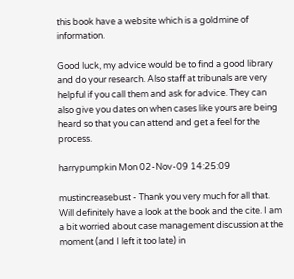this book have a website which is a goldmine of information.

Good luck, my advice would be to find a good library and do your research. Also staff at tribunals are very helpful if you call them and ask for advice. They can also give you dates on when cases like yours are being heard so that you can attend and get a feel for the process.

harrypumpkin Mon 02-Nov-09 14:25:09

mustincreasebust - Thank you very much for all that. Will definitely have a look at the book and the cite. I am a bit worried about case management discussion at the moment (and I left it too late) in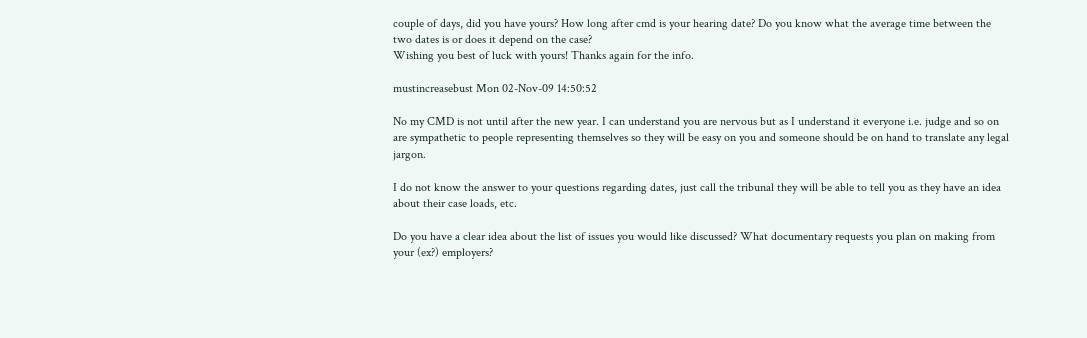couple of days, did you have yours? How long after cmd is your hearing date? Do you know what the average time between the two dates is or does it depend on the case?
Wishing you best of luck with yours! Thanks again for the info.

mustincreasebust Mon 02-Nov-09 14:50:52

No my CMD is not until after the new year. I can understand you are nervous but as I understand it everyone i.e. judge and so on are sympathetic to people representing themselves so they will be easy on you and someone should be on hand to translate any legal jargon.

I do not know the answer to your questions regarding dates, just call the tribunal they will be able to tell you as they have an idea about their case loads, etc.

Do you have a clear idea about the list of issues you would like discussed? What documentary requests you plan on making from your (ex?) employers?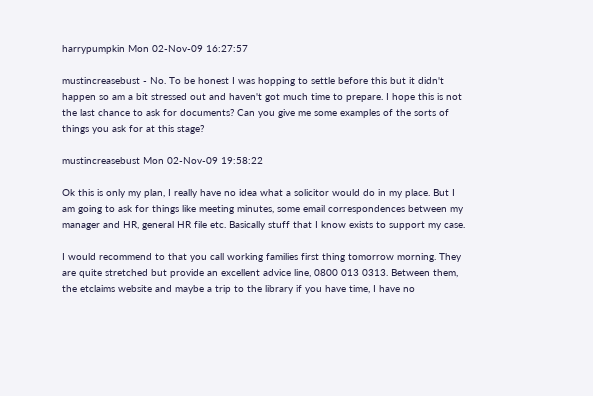harrypumpkin Mon 02-Nov-09 16:27:57

mustincreasebust - No. To be honest I was hopping to settle before this but it didn't happen so am a bit stressed out and haven't got much time to prepare. I hope this is not the last chance to ask for documents? Can you give me some examples of the sorts of things you ask for at this stage?

mustincreasebust Mon 02-Nov-09 19:58:22

Ok this is only my plan, I really have no idea what a solicitor would do in my place. But I am going to ask for things like meeting minutes, some email correspondences between my manager and HR, general HR file etc. Basically stuff that I know exists to support my case.

I would recommend to that you call working families first thing tomorrow morning. They are quite stretched but provide an excellent advice line, 0800 013 0313. Between them, the etclaims website and maybe a trip to the library if you have time, I have no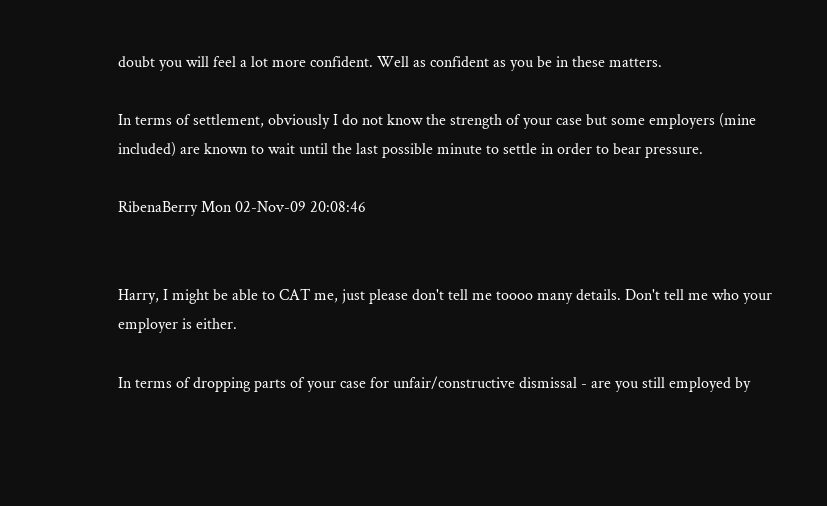doubt you will feel a lot more confident. Well as confident as you be in these matters.

In terms of settlement, obviously I do not know the strength of your case but some employers (mine included) are known to wait until the last possible minute to settle in order to bear pressure.

RibenaBerry Mon 02-Nov-09 20:08:46


Harry, I might be able to CAT me, just please don't tell me toooo many details. Don't tell me who your employer is either.

In terms of dropping parts of your case for unfair/constructive dismissal - are you still employed by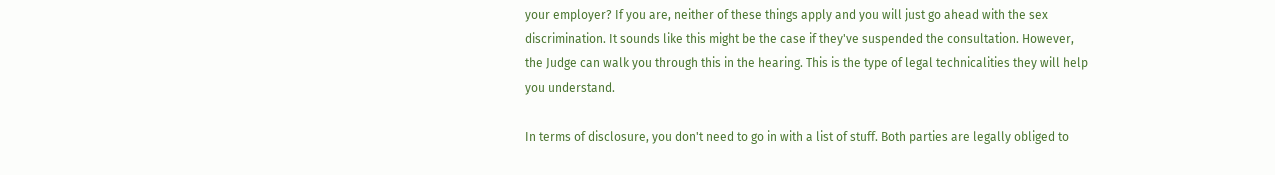your employer? If you are, neither of these things apply and you will just go ahead with the sex discrimination. It sounds like this might be the case if they've suspended the consultation. However, the Judge can walk you through this in the hearing. This is the type of legal technicalities they will help you understand.

In terms of disclosure, you don't need to go in with a list of stuff. Both parties are legally obliged to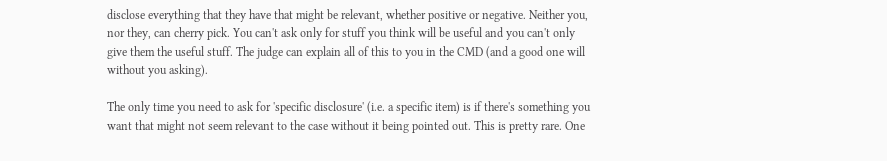disclose everything that they have that might be relevant, whether positive or negative. Neither you, nor they, can cherry pick. You can't ask only for stuff you think will be useful and you can't only give them the useful stuff. The judge can explain all of this to you in the CMD (and a good one will without you asking).

The only time you need to ask for 'specific disclosure' (i.e. a specific item) is if there's something you want that might not seem relevant to the case without it being pointed out. This is pretty rare. One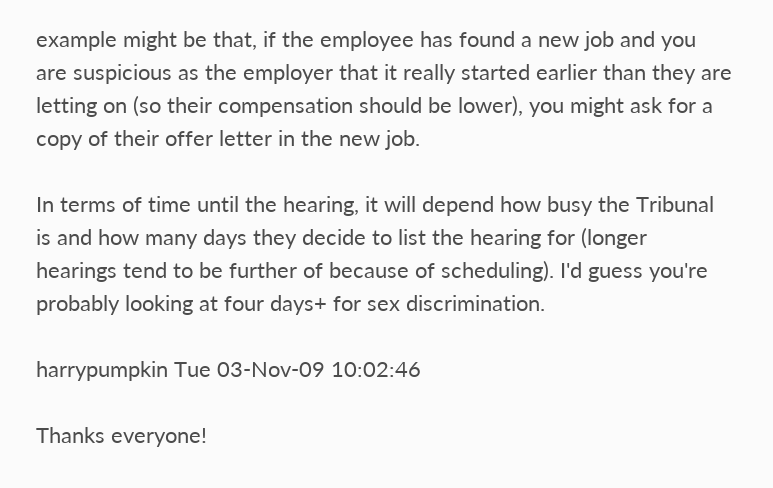example might be that, if the employee has found a new job and you are suspicious as the employer that it really started earlier than they are letting on (so their compensation should be lower), you might ask for a copy of their offer letter in the new job.

In terms of time until the hearing, it will depend how busy the Tribunal is and how many days they decide to list the hearing for (longer hearings tend to be further of because of scheduling). I'd guess you're probably looking at four days+ for sex discrimination.

harrypumpkin Tue 03-Nov-09 10:02:46

Thanks everyone!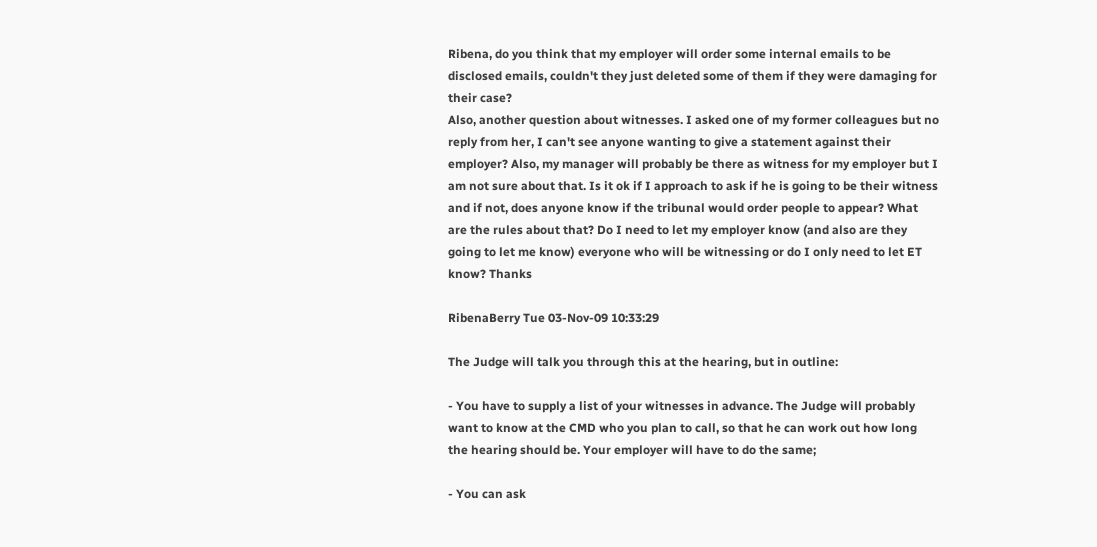Ribena, do you think that my employer will order some internal emails to be disclosed emails, couldn't they just deleted some of them if they were damaging for their case?
Also, another question about witnesses. I asked one of my former colleagues but no reply from her, I can't see anyone wanting to give a statement against their employer? Also, my manager will probably be there as witness for my employer but I am not sure about that. Is it ok if I approach to ask if he is going to be their witness and if not, does anyone know if the tribunal would order people to appear? What are the rules about that? Do I need to let my employer know (and also are they going to let me know) everyone who will be witnessing or do I only need to let ET know? Thanks

RibenaBerry Tue 03-Nov-09 10:33:29

The Judge will talk you through this at the hearing, but in outline:

- You have to supply a list of your witnesses in advance. The Judge will probably want to know at the CMD who you plan to call, so that he can work out how long the hearing should be. Your employer will have to do the same;

- You can ask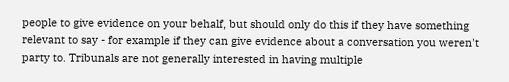people to give evidence on your behalf, but should only do this if they have something relevant to say - for example if they can give evidence about a conversation you weren't party to. Tribunals are not generally interested in having multiple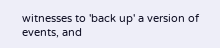witnesses to 'back up' a version of events, and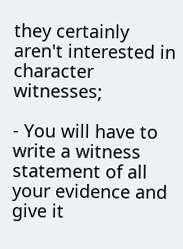they certainly aren't interested in character witnesses;

- You will have to write a witness statement of all your evidence and give it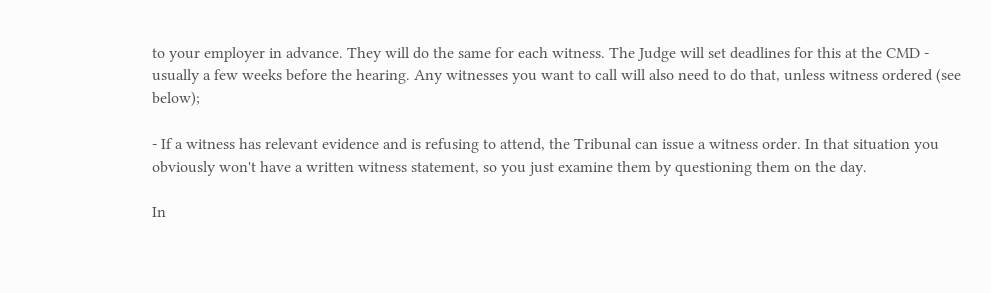to your employer in advance. They will do the same for each witness. The Judge will set deadlines for this at the CMD - usually a few weeks before the hearing. Any witnesses you want to call will also need to do that, unless witness ordered (see below);

- If a witness has relevant evidence and is refusing to attend, the Tribunal can issue a witness order. In that situation you obviously won't have a written witness statement, so you just examine them by questioning them on the day.

In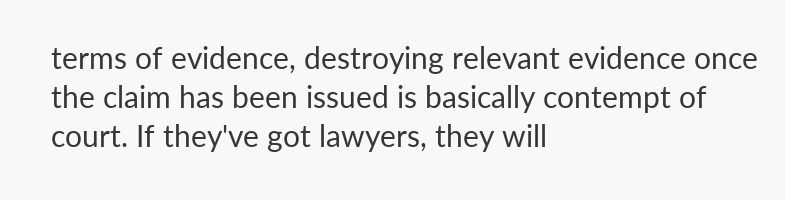terms of evidence, destroying relevant evidence once the claim has been issued is basically contempt of court. If they've got lawyers, they will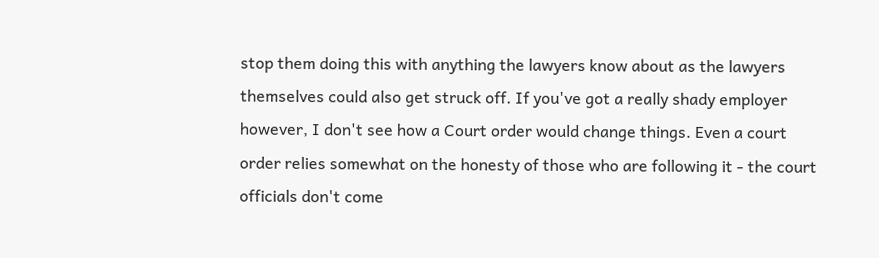stop them doing this with anything the lawyers know about as the lawyers themselves could also get struck off. If you've got a really shady employer however, I don't see how a Court order would change things. Even a court order relies somewhat on the honesty of those who are following it - the court officials don't come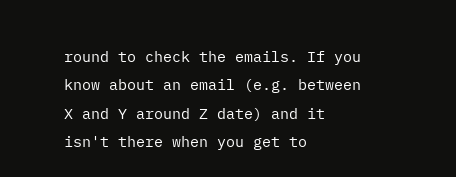round to check the emails. If you know about an email (e.g. between X and Y around Z date) and it isn't there when you get to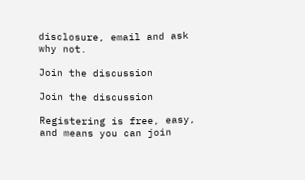disclosure, email and ask why not.

Join the discussion

Join the discussion

Registering is free, easy, and means you can join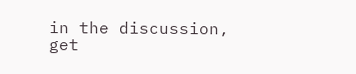in the discussion, get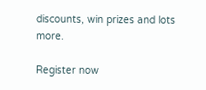discounts, win prizes and lots more.

Register now